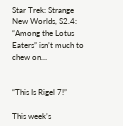Star Trek: Strange New Worlds, S2.4: “Among the Lotus Eaters” isn’t much to chew on…


“This Is Rigel 7!”

This week’s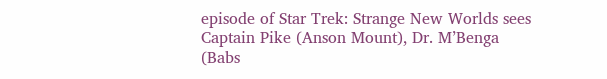episode of Star Trek: Strange New Worlds sees Captain Pike (Anson Mount), Dr. M’Benga (Babs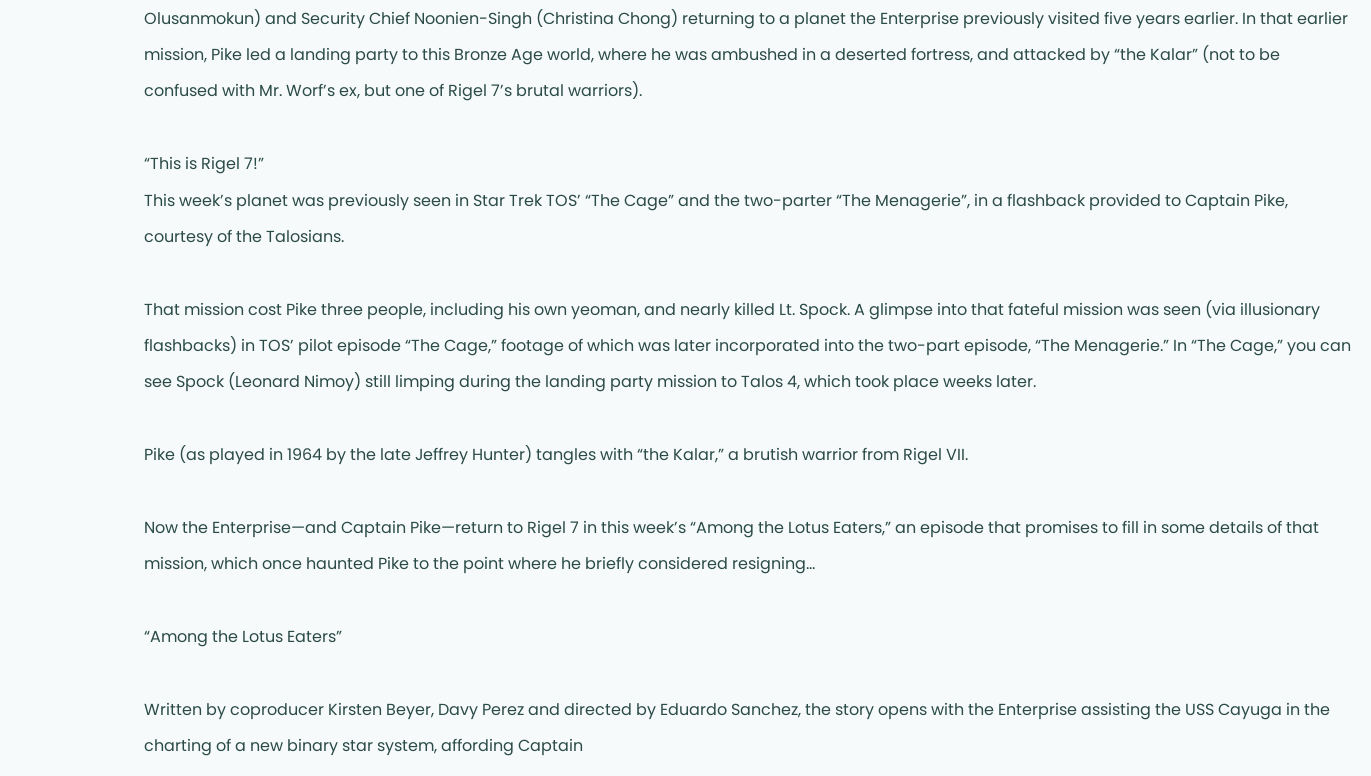Olusanmokun) and Security Chief Noonien-Singh (Christina Chong) returning to a planet the Enterprise previously visited five years earlier. In that earlier mission, Pike led a landing party to this Bronze Age world, where he was ambushed in a deserted fortress, and attacked by “the Kalar” (not to be confused with Mr. Worf’s ex, but one of Rigel 7’s brutal warriors).

“This is Rigel 7!”
This week’s planet was previously seen in Star Trek TOS’ “The Cage” and the two-parter “The Menagerie”, in a flashback provided to Captain Pike, courtesy of the Talosians.

That mission cost Pike three people, including his own yeoman, and nearly killed Lt. Spock. A glimpse into that fateful mission was seen (via illusionary flashbacks) in TOS’ pilot episode “The Cage,” footage of which was later incorporated into the two-part episode, “The Menagerie.” In “The Cage,” you can see Spock (Leonard Nimoy) still limping during the landing party mission to Talos 4, which took place weeks later.

Pike (as played in 1964 by the late Jeffrey Hunter) tangles with “the Kalar,” a brutish warrior from Rigel VII.

Now the Enterprise—and Captain Pike—return to Rigel 7 in this week’s “Among the Lotus Eaters,” an episode that promises to fill in some details of that mission, which once haunted Pike to the point where he briefly considered resigning…

“Among the Lotus Eaters”

Written by coproducer Kirsten Beyer, Davy Perez and directed by Eduardo Sanchez, the story opens with the Enterprise assisting the USS Cayuga in the charting of a new binary star system, affording Captain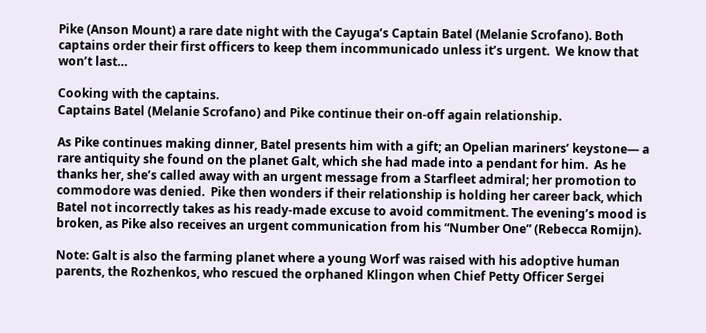Pike (Anson Mount) a rare date night with the Cayuga’s Captain Batel (Melanie Scrofano). Both captains order their first officers to keep them incommunicado unless it’s urgent.  We know that won’t last…

Cooking with the captains.
Captains Batel (Melanie Scrofano) and Pike continue their on-off again relationship.

As Pike continues making dinner, Batel presents him with a gift; an Opelian mariners’ keystone— a rare antiquity she found on the planet Galt, which she had made into a pendant for him.  As he thanks her, she’s called away with an urgent message from a Starfleet admiral; her promotion to commodore was denied.  Pike then wonders if their relationship is holding her career back, which Batel not incorrectly takes as his ready-made excuse to avoid commitment. The evening’s mood is broken, as Pike also receives an urgent communication from his “Number One” (Rebecca Romijn).

Note: Galt is also the farming planet where a young Worf was raised with his adoptive human parents, the Rozhenkos, who rescued the orphaned Klingon when Chief Petty Officer Sergei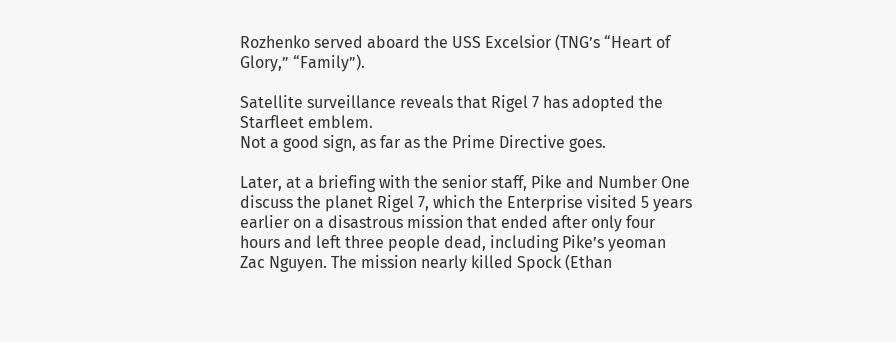Rozhenko served aboard the USS Excelsior (TNG’s “Heart of Glory,” “Family”).

Satellite surveillance reveals that Rigel 7 has adopted the Starfleet emblem.
Not a good sign, as far as the Prime Directive goes.

Later, at a briefing with the senior staff, Pike and Number One discuss the planet Rigel 7, which the Enterprise visited 5 years earlier on a disastrous mission that ended after only four hours and left three people dead, including Pike’s yeoman Zac Nguyen. The mission nearly killed Spock (Ethan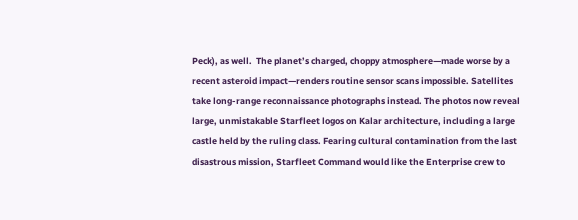Peck), as well.  The planet’s charged, choppy atmosphere—made worse by a recent asteroid impact—renders routine sensor scans impossible. Satellites take long-range reconnaissance photographs instead. The photos now reveal large, unmistakable Starfleet logos on Kalar architecture, including a large castle held by the ruling class. Fearing cultural contamination from the last disastrous mission, Starfleet Command would like the Enterprise crew to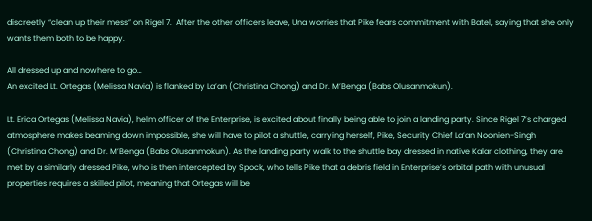discreetly “clean up their mess” on Rigel 7.  After the other officers leave, Una worries that Pike fears commitment with Batel, saying that she only wants them both to be happy.

All dressed up and nowhere to go…
An excited Lt. Ortegas (Melissa Navia) is flanked by La’an (Christina Chong) and Dr. M’Benga (Babs Olusanmokun).

Lt. Erica Ortegas (Melissa Navia), helm officer of the Enterprise, is excited about finally being able to join a landing party. Since Rigel 7’s charged atmosphere makes beaming down impossible, she will have to pilot a shuttle, carrying herself, Pike, Security Chief La’an Noonien-Singh (Christina Chong) and Dr. M’Benga (Babs Olusanmokun). As the landing party walk to the shuttle bay dressed in native Kalar clothing, they are met by a similarly dressed Pike, who is then intercepted by Spock, who tells Pike that a debris field in Enterprise’s orbital path with unusual properties requires a skilled pilot, meaning that Ortegas will be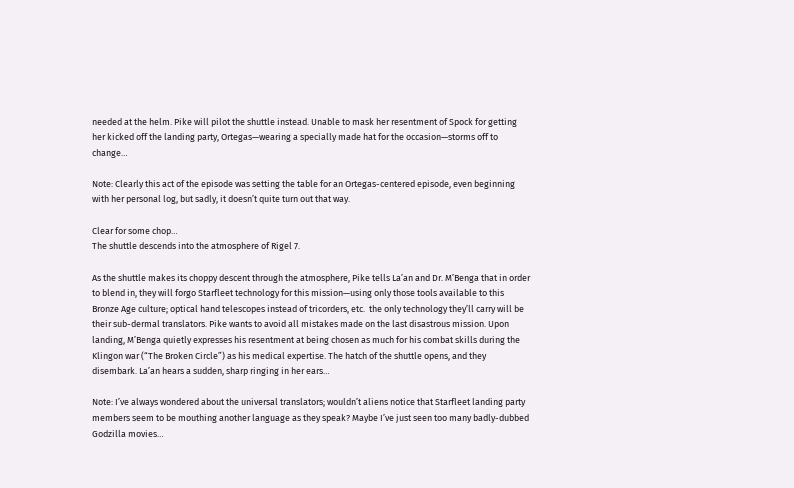needed at the helm. Pike will pilot the shuttle instead. Unable to mask her resentment of Spock for getting her kicked off the landing party, Ortegas—wearing a specially made hat for the occasion—storms off to change…

Note: Clearly this act of the episode was setting the table for an Ortegas-centered episode, even beginning with her personal log, but sadly, it doesn’t quite turn out that way.

Clear for some chop…
The shuttle descends into the atmosphere of Rigel 7.

As the shuttle makes its choppy descent through the atmosphere, Pike tells La’an and Dr. M’Benga that in order to blend in, they will forgo Starfleet technology for this mission—using only those tools available to this Bronze Age culture; optical hand telescopes instead of tricorders, etc.  the only technology they’ll carry will be their sub-dermal translators. Pike wants to avoid all mistakes made on the last disastrous mission. Upon landing, M’Benga quietly expresses his resentment at being chosen as much for his combat skills during the Klingon war (“The Broken Circle”) as his medical expertise. The hatch of the shuttle opens, and they disembark. La’an hears a sudden, sharp ringing in her ears…

Note: I’ve always wondered about the universal translators; wouldn’t aliens notice that Starfleet landing party members seem to be mouthing another language as they speak? Maybe I’ve just seen too many badly-dubbed Godzilla movies…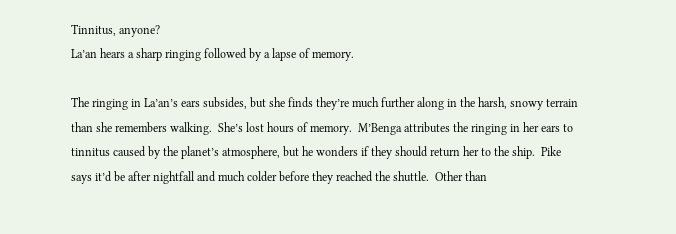Tinnitus, anyone?
La’an hears a sharp ringing followed by a lapse of memory.

The ringing in La’an’s ears subsides, but she finds they’re much further along in the harsh, snowy terrain than she remembers walking.  She’s lost hours of memory.  M’Benga attributes the ringing in her ears to tinnitus caused by the planet’s atmosphere, but he wonders if they should return her to the ship.  Pike says it’d be after nightfall and much colder before they reached the shuttle.  Other than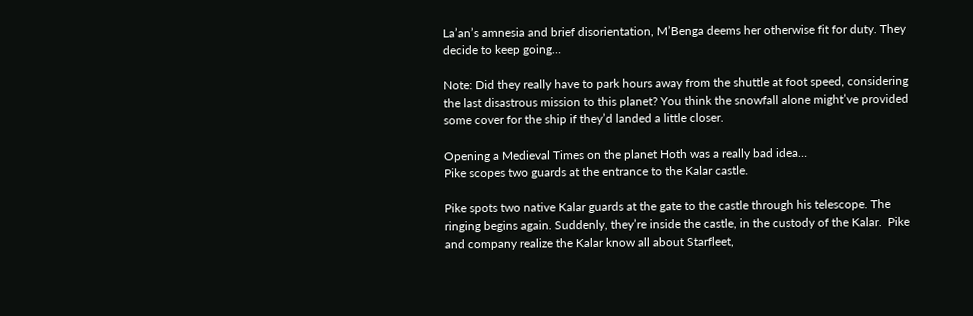La’an’s amnesia and brief disorientation, M’Benga deems her otherwise fit for duty. They decide to keep going…

Note: Did they really have to park hours away from the shuttle at foot speed, considering the last disastrous mission to this planet? You think the snowfall alone might’ve provided some cover for the ship if they’d landed a little closer.

Opening a Medieval Times on the planet Hoth was a really bad idea…
Pike scopes two guards at the entrance to the Kalar castle.

Pike spots two native Kalar guards at the gate to the castle through his telescope. The ringing begins again. Suddenly, they’re inside the castle, in the custody of the Kalar.  Pike and company realize the Kalar know all about Starfleet,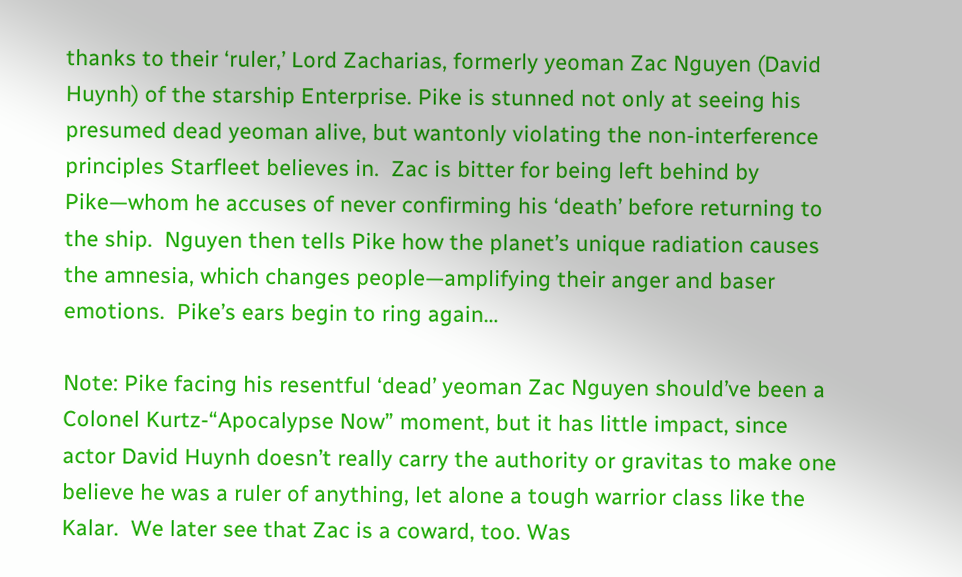thanks to their ‘ruler,’ Lord Zacharias, formerly yeoman Zac Nguyen (David Huynh) of the starship Enterprise. Pike is stunned not only at seeing his presumed dead yeoman alive, but wantonly violating the non-interference principles Starfleet believes in.  Zac is bitter for being left behind by Pike—whom he accuses of never confirming his ‘death’ before returning to the ship.  Nguyen then tells Pike how the planet’s unique radiation causes the amnesia, which changes people—amplifying their anger and baser emotions.  Pike’s ears begin to ring again…

Note: Pike facing his resentful ‘dead’ yeoman Zac Nguyen should’ve been a Colonel Kurtz-“Apocalypse Now” moment, but it has little impact, since actor David Huynh doesn’t really carry the authority or gravitas to make one believe he was a ruler of anything, let alone a tough warrior class like the Kalar.  We later see that Zac is a coward, too. Was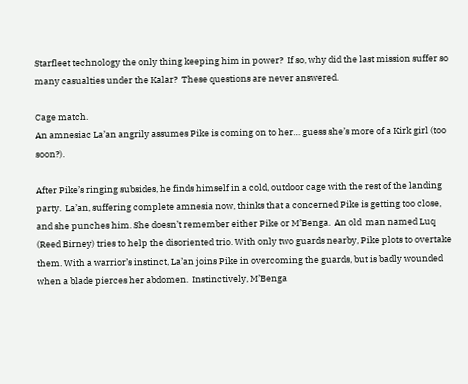Starfleet technology the only thing keeping him in power?  If so, why did the last mission suffer so many casualties under the Kalar?  These questions are never answered.

Cage match.
An amnesiac La’an angrily assumes Pike is coming on to her… guess she’s more of a Kirk girl (too soon?).

After Pike’s ringing subsides, he finds himself in a cold, outdoor cage with the rest of the landing party.  La’an, suffering complete amnesia now, thinks that a concerned Pike is getting too close, and she punches him. She doesn’t remember either Pike or M’Benga.  An old  man named Luq (Reed Birney) tries to help the disoriented trio. With only two guards nearby, Pike plots to overtake them. With a warrior’s instinct, La’an joins Pike in overcoming the guards, but is badly wounded when a blade pierces her abdomen.  Instinctively, M’Benga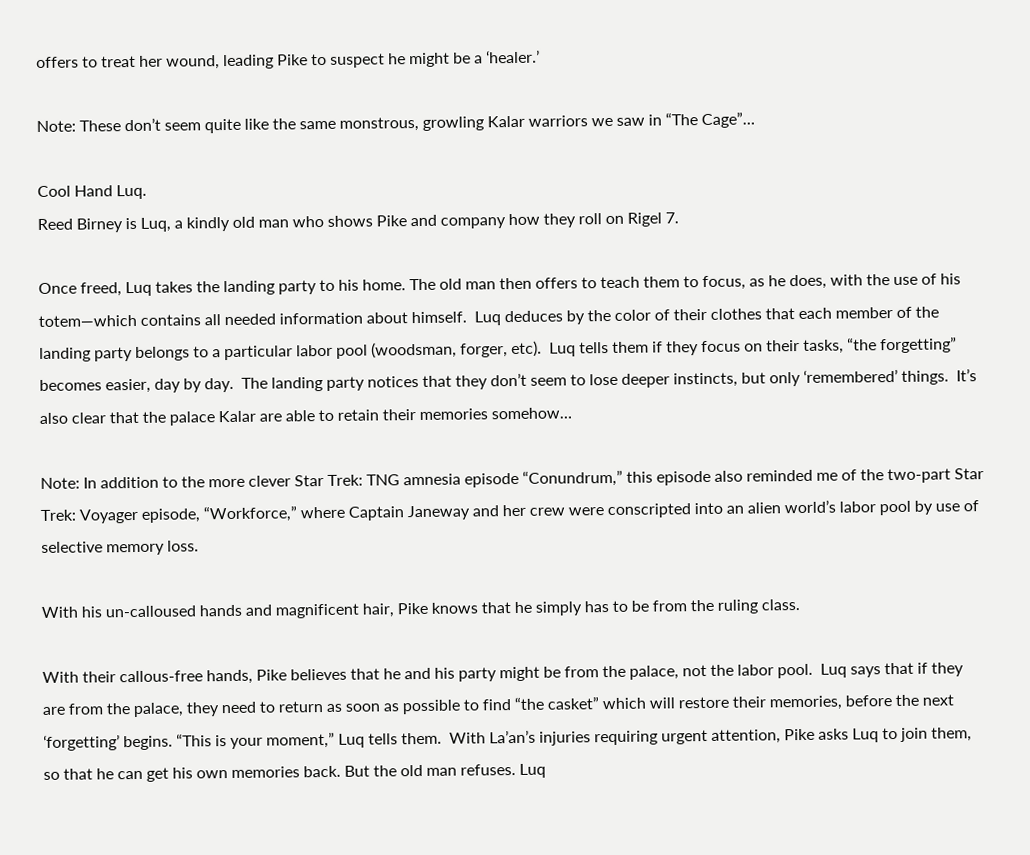offers to treat her wound, leading Pike to suspect he might be a ‘healer.’

Note: These don’t seem quite like the same monstrous, growling Kalar warriors we saw in “The Cage”…

Cool Hand Luq.
Reed Birney is Luq, a kindly old man who shows Pike and company how they roll on Rigel 7.

Once freed, Luq takes the landing party to his home. The old man then offers to teach them to focus, as he does, with the use of his totem—which contains all needed information about himself.  Luq deduces by the color of their clothes that each member of the landing party belongs to a particular labor pool (woodsman, forger, etc).  Luq tells them if they focus on their tasks, “the forgetting” becomes easier, day by day.  The landing party notices that they don’t seem to lose deeper instincts, but only ‘remembered’ things.  It’s also clear that the palace Kalar are able to retain their memories somehow…

Note: In addition to the more clever Star Trek: TNG amnesia episode “Conundrum,” this episode also reminded me of the two-part Star Trek: Voyager episode, “Workforce,” where Captain Janeway and her crew were conscripted into an alien world’s labor pool by use of selective memory loss.

With his un-calloused hands and magnificent hair, Pike knows that he simply has to be from the ruling class.

With their callous-free hands, Pike believes that he and his party might be from the palace, not the labor pool.  Luq says that if they are from the palace, they need to return as soon as possible to find “the casket” which will restore their memories, before the next ‘forgetting’ begins. “This is your moment,” Luq tells them.  With La’an’s injuries requiring urgent attention, Pike asks Luq to join them, so that he can get his own memories back. But the old man refuses. Luq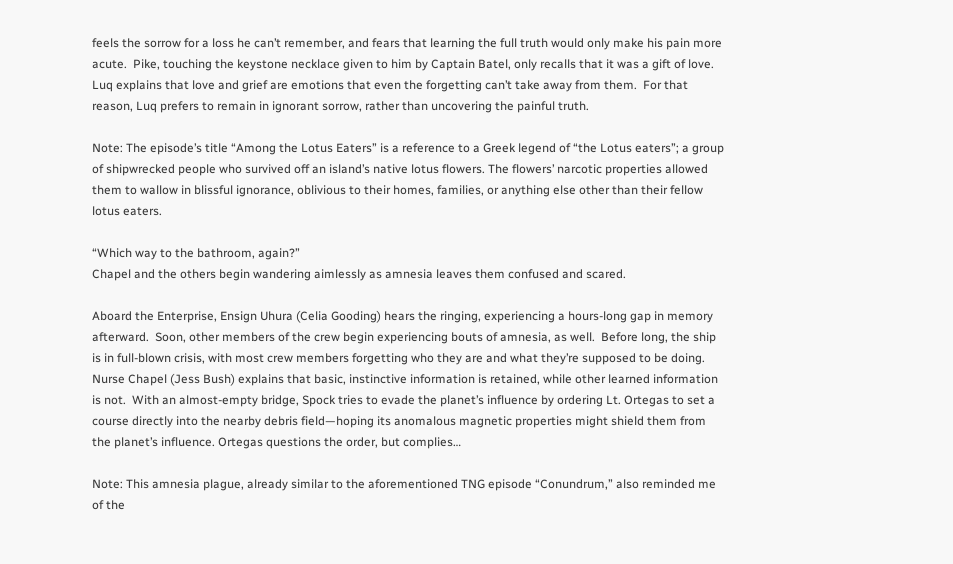feels the sorrow for a loss he can’t remember, and fears that learning the full truth would only make his pain more acute.  Pike, touching the keystone necklace given to him by Captain Batel, only recalls that it was a gift of love.  Luq explains that love and grief are emotions that even the forgetting can’t take away from them.  For that reason, Luq prefers to remain in ignorant sorrow, rather than uncovering the painful truth.

Note: The episode’s title “Among the Lotus Eaters” is a reference to a Greek legend of “the Lotus eaters”; a group of shipwrecked people who survived off an island’s native lotus flowers. The flowers’ narcotic properties allowed them to wallow in blissful ignorance, oblivious to their homes, families, or anything else other than their fellow lotus eaters.

“Which way to the bathroom, again?”
Chapel and the others begin wandering aimlessly as amnesia leaves them confused and scared.

Aboard the Enterprise, Ensign Uhura (Celia Gooding) hears the ringing, experiencing a hours-long gap in memory afterward.  Soon, other members of the crew begin experiencing bouts of amnesia, as well.  Before long, the ship is in full-blown crisis, with most crew members forgetting who they are and what they’re supposed to be doing.  Nurse Chapel (Jess Bush) explains that basic, instinctive information is retained, while other learned information is not.  With an almost-empty bridge, Spock tries to evade the planet’s influence by ordering Lt. Ortegas to set a course directly into the nearby debris field—hoping its anomalous magnetic properties might shield them from the planet’s influence. Ortegas questions the order, but complies…

Note: This amnesia plague, already similar to the aforementioned TNG episode “Conundrum,” also reminded me of the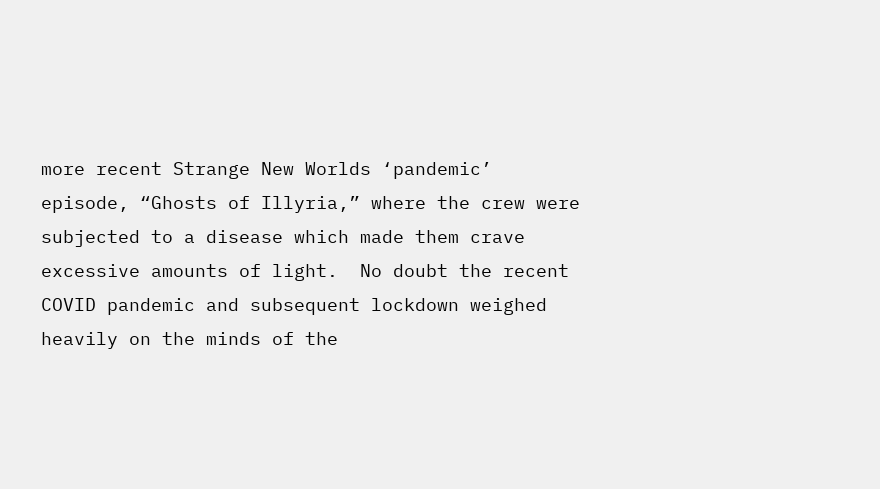more recent Strange New Worlds ‘pandemic’ episode, “Ghosts of Illyria,” where the crew were subjected to a disease which made them crave excessive amounts of light.  No doubt the recent COVID pandemic and subsequent lockdown weighed heavily on the minds of the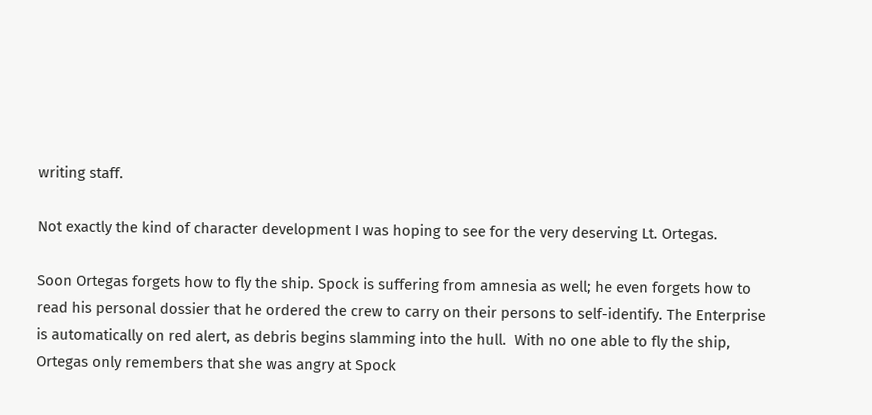writing staff.

Not exactly the kind of character development I was hoping to see for the very deserving Lt. Ortegas.

Soon Ortegas forgets how to fly the ship. Spock is suffering from amnesia as well; he even forgets how to read his personal dossier that he ordered the crew to carry on their persons to self-identify. The Enterprise is automatically on red alert, as debris begins slamming into the hull.  With no one able to fly the ship, Ortegas only remembers that she was angry at Spock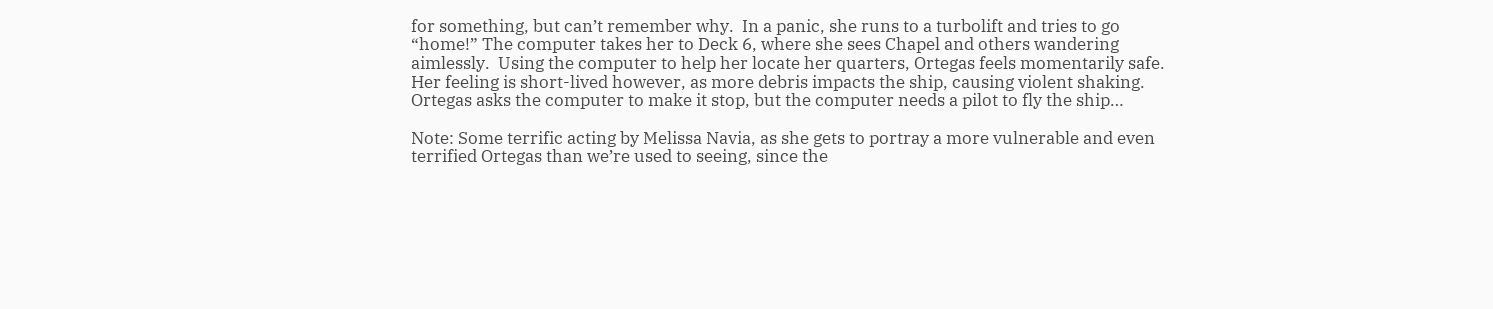for something, but can’t remember why.  In a panic, she runs to a turbolift and tries to go “home!” The computer takes her to Deck 6, where she sees Chapel and others wandering aimlessly.  Using the computer to help her locate her quarters, Ortegas feels momentarily safe. Her feeling is short-lived however, as more debris impacts the ship, causing violent shaking. Ortegas asks the computer to make it stop, but the computer needs a pilot to fly the ship…

Note: Some terrific acting by Melissa Navia, as she gets to portray a more vulnerable and even terrified Ortegas than we’re used to seeing, since the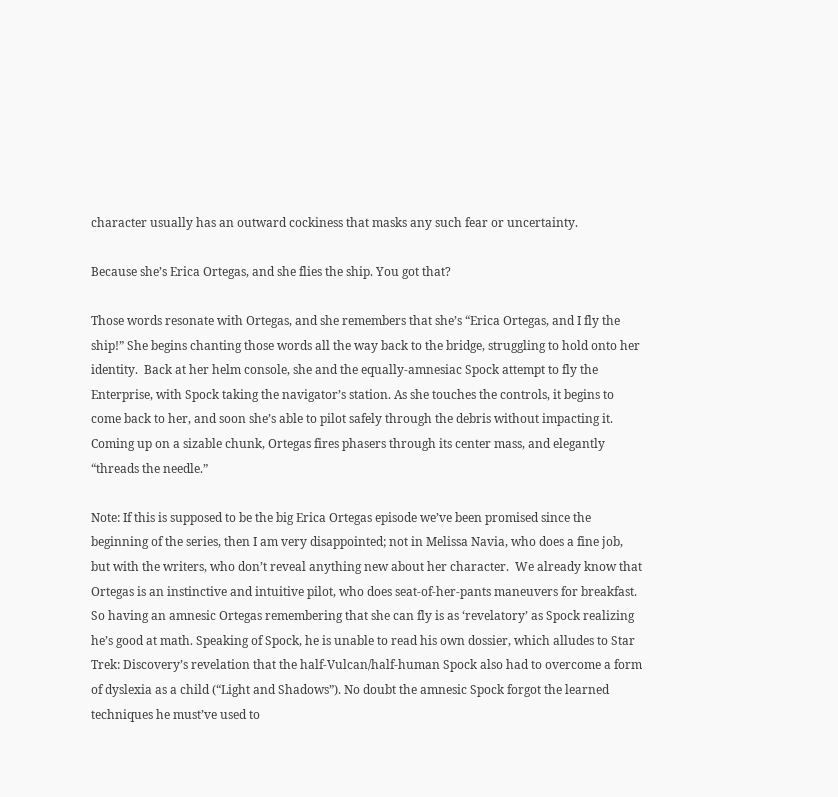character usually has an outward cockiness that masks any such fear or uncertainty.

Because she’s Erica Ortegas, and she flies the ship. You got that?

Those words resonate with Ortegas, and she remembers that she’s “Erica Ortegas, and I fly the ship!” She begins chanting those words all the way back to the bridge, struggling to hold onto her identity.  Back at her helm console, she and the equally-amnesiac Spock attempt to fly the Enterprise, with Spock taking the navigator’s station. As she touches the controls, it begins to come back to her, and soon she’s able to pilot safely through the debris without impacting it.  Coming up on a sizable chunk, Ortegas fires phasers through its center mass, and elegantly “threads the needle.”

Note: If this is supposed to be the big Erica Ortegas episode we’ve been promised since the beginning of the series, then I am very disappointed; not in Melissa Navia, who does a fine job, but with the writers, who don’t reveal anything new about her character.  We already know that Ortegas is an instinctive and intuitive pilot, who does seat-of-her-pants maneuvers for breakfast.  So having an amnesic Ortegas remembering that she can fly is as ‘revelatory’ as Spock realizing he’s good at math. Speaking of Spock, he is unable to read his own dossier, which alludes to Star Trek: Discovery’s revelation that the half-Vulcan/half-human Spock also had to overcome a form of dyslexia as a child (“Light and Shadows”). No doubt the amnesic Spock forgot the learned techniques he must’ve used to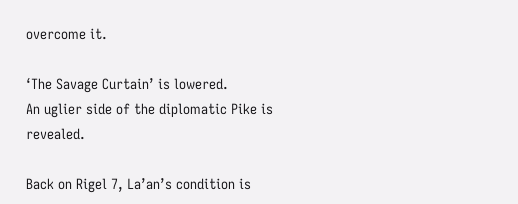overcome it.

‘The Savage Curtain’ is lowered.
An uglier side of the diplomatic Pike is revealed.

Back on Rigel 7, La’an’s condition is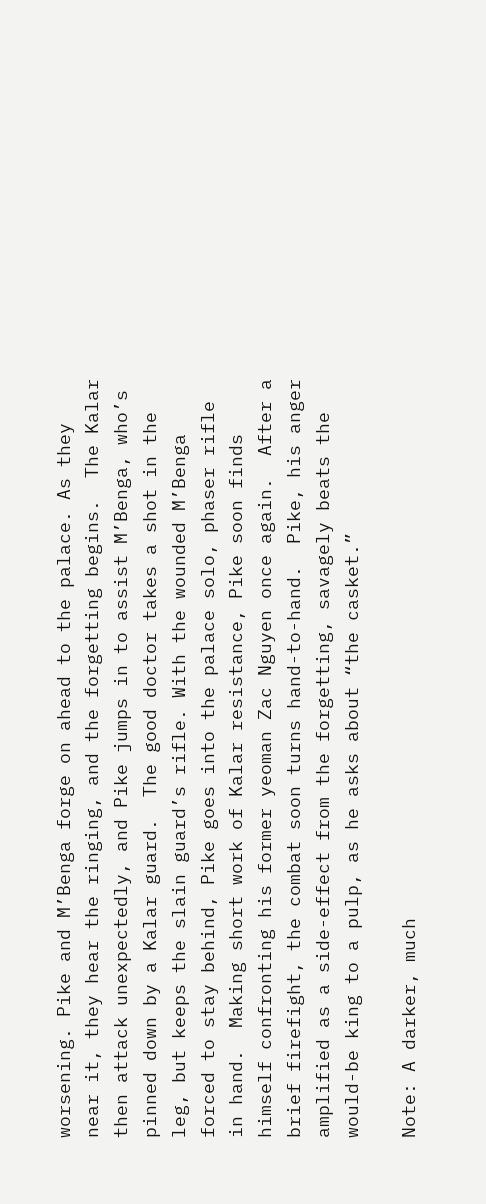worsening. Pike and M’Benga forge on ahead to the palace. As they near it, they hear the ringing, and the forgetting begins.  The Kalar then attack unexpectedly, and Pike jumps in to assist M’Benga, who’s pinned down by a Kalar guard.  The good doctor takes a shot in the leg, but keeps the slain guard’s rifle. With the wounded M’Benga forced to stay behind, Pike goes into the palace solo, phaser rifle in hand.  Making short work of Kalar resistance, Pike soon finds himself confronting his former yeoman Zac Nguyen once again.  After a brief firefight, the combat soon turns hand-to-hand.  Pike, his anger amplified as a side-effect from the forgetting, savagely beats the would-be king to a pulp, as he asks about “the casket.”

Note: A darker, much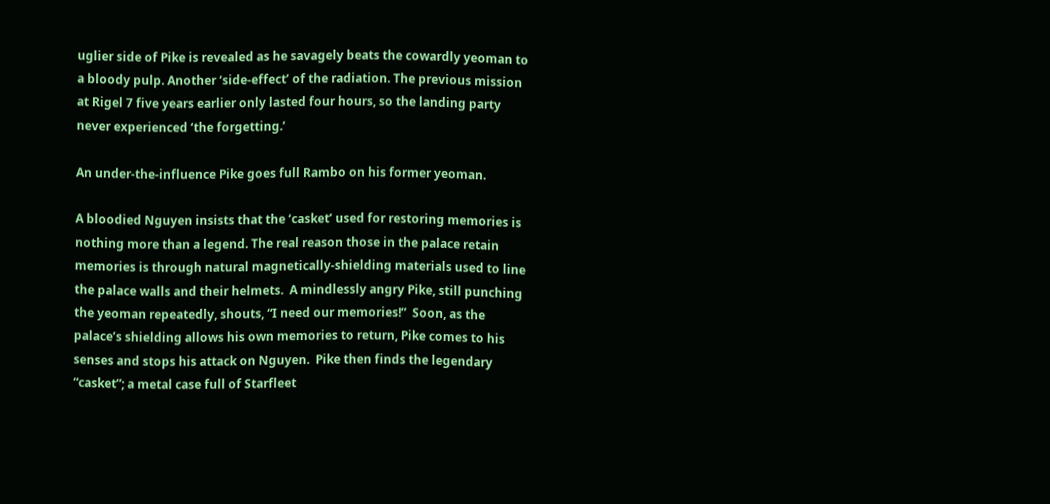uglier side of Pike is revealed as he savagely beats the cowardly yeoman to a bloody pulp. Another ‘side-effect’ of the radiation. The previous mission at Rigel 7 five years earlier only lasted four hours, so the landing party never experienced ‘the forgetting.’

An under-the-influence Pike goes full Rambo on his former yeoman.

A bloodied Nguyen insists that the ‘casket’ used for restoring memories is nothing more than a legend. The real reason those in the palace retain memories is through natural magnetically-shielding materials used to line the palace walls and their helmets.  A mindlessly angry Pike, still punching the yeoman repeatedly, shouts, “I need our memories!”  Soon, as the palace’s shielding allows his own memories to return, Pike comes to his senses and stops his attack on Nguyen.  Pike then finds the legendary “casket”; a metal case full of Starfleet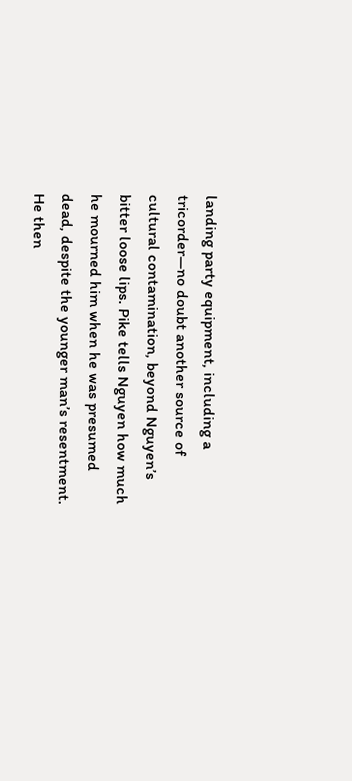landing party equipment, including a tricorder—no doubt another source of cultural contamination, beyond Nguyen’s bitter loose lips. Pike tells Nguyen how much he mourned him when he was presumed dead, despite the younger man’s resentment. He then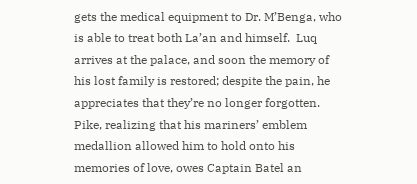gets the medical equipment to Dr. M’Benga, who is able to treat both La’an and himself.  Luq arrives at the palace, and soon the memory of his lost family is restored; despite the pain, he appreciates that they’re no longer forgotten.  Pike, realizing that his mariners’ emblem medallion allowed him to hold onto his memories of love, owes Captain Batel an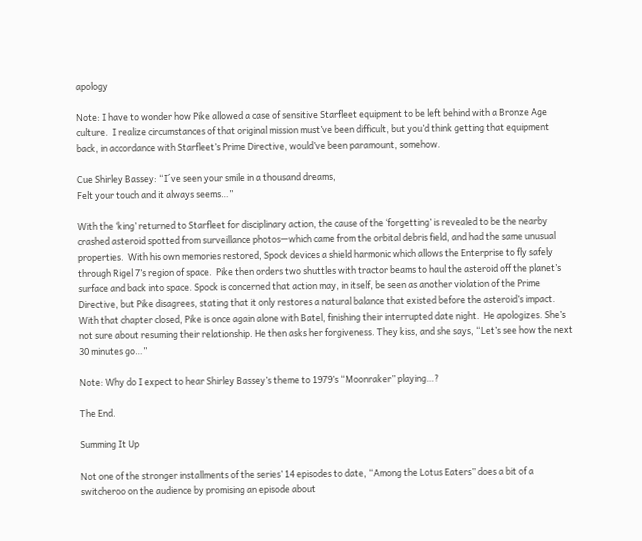apology

Note: I have to wonder how Pike allowed a case of sensitive Starfleet equipment to be left behind with a Bronze Age culture.  I realize circumstances of that original mission must’ve been difficult, but you’d think getting that equipment back, in accordance with Starfleet’s Prime Directive, would’ve been paramount, somehow.

Cue Shirley Bassey: “I´ve seen your smile in a thousand dreams,
Felt your touch and it always seems…”

With the ‘king’ returned to Starfleet for disciplinary action, the cause of the ‘forgetting’ is revealed to be the nearby crashed asteroid spotted from surveillance photos—which came from the orbital debris field, and had the same unusual properties.  With his own memories restored, Spock devices a shield harmonic which allows the Enterprise to fly safely through Rigel 7’s region of space.  Pike then orders two shuttles with tractor beams to haul the asteroid off the planet’s surface and back into space. Spock is concerned that action may, in itself, be seen as another violation of the Prime Directive, but Pike disagrees, stating that it only restores a natural balance that existed before the asteroid’s impact.  With that chapter closed, Pike is once again alone with Batel, finishing their interrupted date night.  He apologizes. She’s not sure about resuming their relationship. He then asks her forgiveness. They kiss, and she says, “Let’s see how the next 30 minutes go…”

Note: Why do I expect to hear Shirley Bassey’s theme to 1979’s “Moonraker” playing…?

The End.

Summing It Up

Not one of the stronger installments of the series’ 14 episodes to date, “Among the Lotus Eaters” does a bit of a switcheroo on the audience by promising an episode about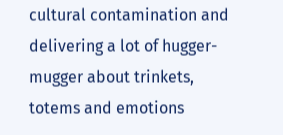cultural contamination and delivering a lot of hugger-mugger about trinkets, totems and emotions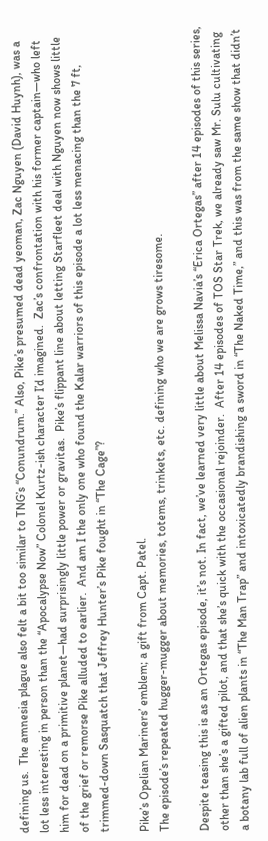defining us.  The amnesia plague also felt a bit too similar to TNG’s “Conundrum.” Also, Pike’s presumed dead yeoman, Zac Nguyen (David Huynh), was a lot less interesting in person than the “Apocalypse Now” Colonel Kurtz-ish character I’d imagined.  Zac’s confrontation with his former captain—who left him for dead on a primitive planet—had surprisingly little power or gravitas.  Pike’s flippant line about letting Starfleet deal with Nguyen now shows little of the grief or remorse Pike alluded to earlier.  And am I the only one who found the Kalar warriors of this episode a lot less menacing than the 7 ft, trimmed-down Sasquatch that Jeffrey Hunter’s Pike fought in “The Cage”?

Pike’s Opelian Mariners’ emblem; a gift from Capt. Patel.
The episode’s repeated hugger-mugger about memories, totems, trinkets, etc. defining who we are grows tiresome.

Despite teasing this is as an Ortegas episode, it’s not. In fact, we’ve learned very little about Melissa Navia’s “Erica Ortegas” after 14 episodes of this series, other than she’s a gifted pilot, and that she’s quick with the occasional rejoinder.  After 14 episodes of TOS Star Trek, we already saw Mr. Sulu cultivating a botany lab full of alien plants in “The Man Trap” and intoxicatedly brandishing a sword in “The Naked Time,” and this was from the same show that didn’t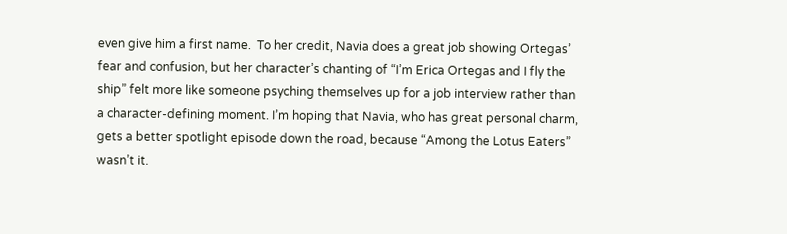even give him a first name.  To her credit, Navia does a great job showing Ortegas’ fear and confusion, but her character’s chanting of “I’m Erica Ortegas and I fly the ship” felt more like someone psyching themselves up for a job interview rather than a character-defining moment. I’m hoping that Navia, who has great personal charm, gets a better spotlight episode down the road, because “Among the Lotus Eaters” wasn’t it.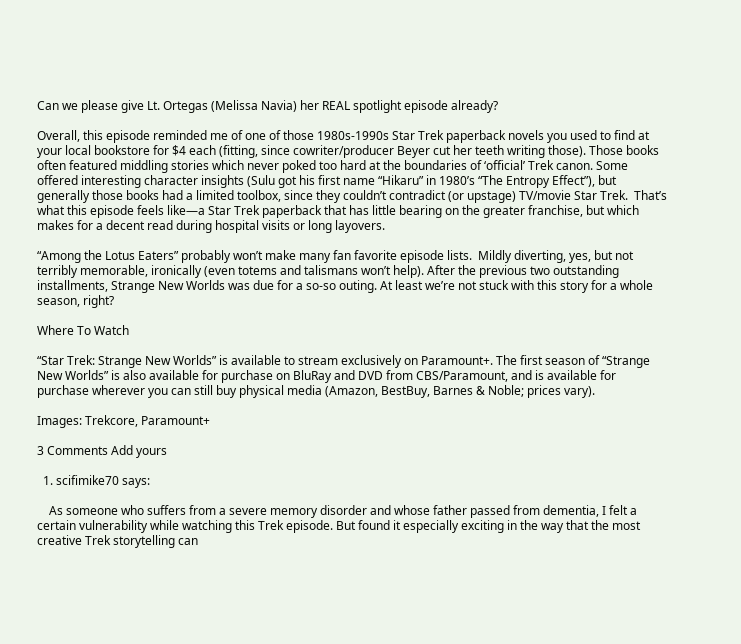Can we please give Lt. Ortegas (Melissa Navia) her REAL spotlight episode already?

Overall, this episode reminded me of one of those 1980s-1990s Star Trek paperback novels you used to find at your local bookstore for $4 each (fitting, since cowriter/producer Beyer cut her teeth writing those). Those books often featured middling stories which never poked too hard at the boundaries of ‘official’ Trek canon. Some offered interesting character insights (Sulu got his first name “Hikaru” in 1980’s “The Entropy Effect”), but generally those books had a limited toolbox, since they couldn’t contradict (or upstage) TV/movie Star Trek.  That’s what this episode feels like—a Star Trek paperback that has little bearing on the greater franchise, but which makes for a decent read during hospital visits or long layovers.

“Among the Lotus Eaters” probably won’t make many fan favorite episode lists.  Mildly diverting, yes, but not terribly memorable, ironically (even totems and talismans won’t help). After the previous two outstanding installments, Strange New Worlds was due for a so-so outing. At least we’re not stuck with this story for a whole season, right?

Where To Watch

“Star Trek: Strange New Worlds” is available to stream exclusively on Paramount+. The first season of “Strange New Worlds” is also available for purchase on BluRay and DVD from CBS/Paramount, and is available for purchase wherever you can still buy physical media (Amazon, BestBuy, Barnes & Noble; prices vary).

Images: Trekcore, Paramount+

3 Comments Add yours

  1. scifimike70 says:

    As someone who suffers from a severe memory disorder and whose father passed from dementia, I felt a certain vulnerability while watching this Trek episode. But found it especially exciting in the way that the most creative Trek storytelling can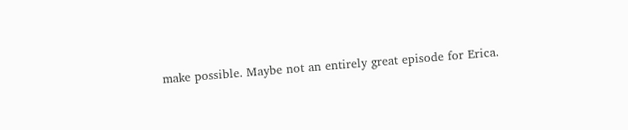make possible. Maybe not an entirely great episode for Erica.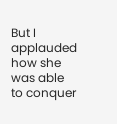But I applauded how she was able to conquer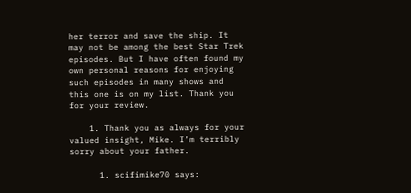her terror and save the ship. It may not be among the best Star Trek episodes. But I have often found my own personal reasons for enjoying such episodes in many shows and this one is on my list. Thank you for your review.

    1. Thank you as always for your valued insight, Mike. I’m terribly sorry about your father.

      1. scifimike70 says: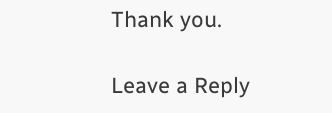Thank you.

Leave a Reply